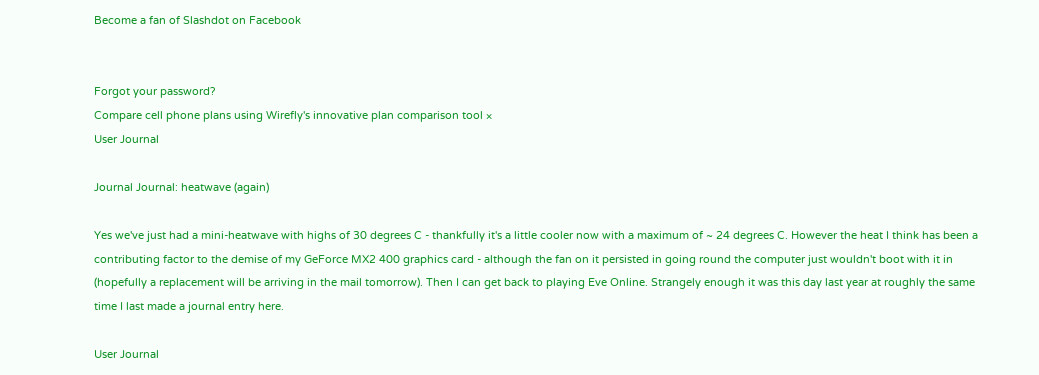Become a fan of Slashdot on Facebook


Forgot your password?
Compare cell phone plans using Wirefly's innovative plan comparison tool ×
User Journal

Journal Journal: heatwave (again)

Yes we've just had a mini-heatwave with highs of 30 degrees C - thankfully it's a little cooler now with a maximum of ~ 24 degrees C. However the heat I think has been a contributing factor to the demise of my GeForce MX2 400 graphics card - although the fan on it persisted in going round the computer just wouldn't boot with it in (hopefully a replacement will be arriving in the mail tomorrow). Then I can get back to playing Eve Online. Strangely enough it was this day last year at roughly the same time I last made a journal entry here.

User Journal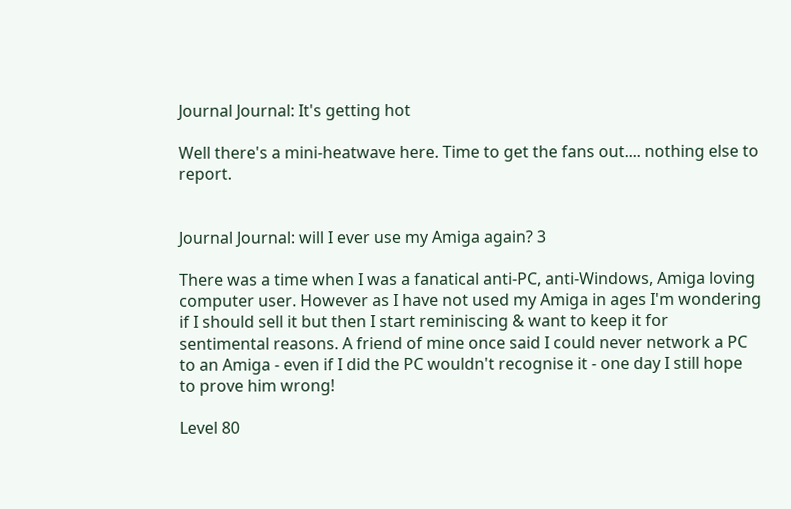Journal Journal: It's getting hot

Well there's a mini-heatwave here. Time to get the fans out.... nothing else to report.


Journal Journal: will I ever use my Amiga again? 3

There was a time when I was a fanatical anti-PC, anti-Windows, Amiga loving computer user. However as I have not used my Amiga in ages I'm wondering if I should sell it but then I start reminiscing & want to keep it for sentimental reasons. A friend of mine once said I could never network a PC to an Amiga - even if I did the PC wouldn't recognise it - one day I still hope to prove him wrong!

Level 80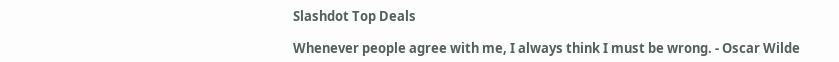Slashdot Top Deals

Whenever people agree with me, I always think I must be wrong. - Oscar Wilde